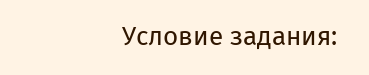Условие задания: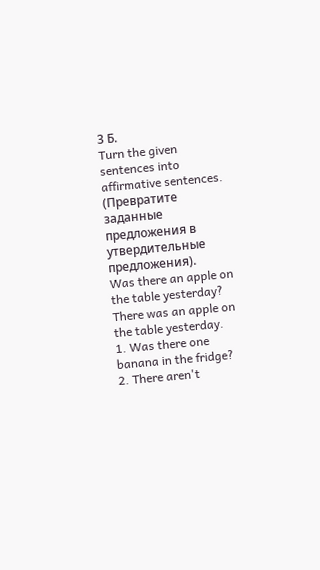3 Б.
Turn the given sentences into affirmative sentences. (Превратите заданные предложения в утвердительные предложения).
Was there an apple on the table yesterday?
There was an apple on the table yesterday.
1. Was there one banana in the fridge?
2. There aren't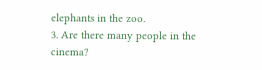elephants in the zoo.
3. Are there many people in the cinema?